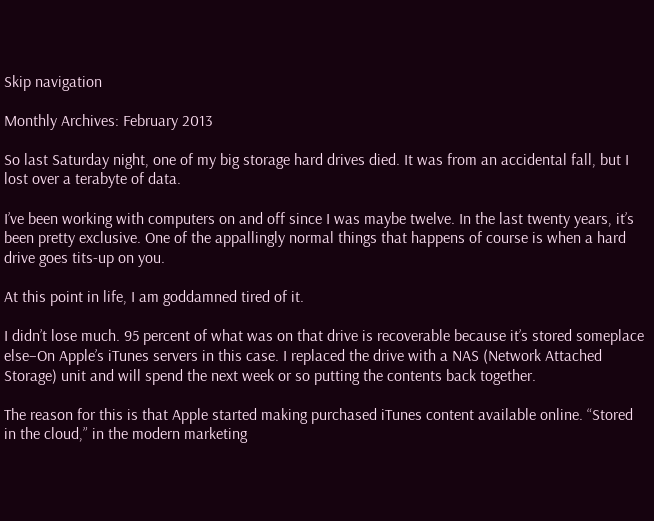Skip navigation

Monthly Archives: February 2013

So last Saturday night, one of my big storage hard drives died. It was from an accidental fall, but I lost over a terabyte of data.

I’ve been working with computers on and off since I was maybe twelve. In the last twenty years, it’s been pretty exclusive. One of the appallingly normal things that happens of course is when a hard drive goes tits-up on you.

At this point in life, I am goddamned tired of it.

I didn’t lose much. 95 percent of what was on that drive is recoverable because it’s stored someplace else–On Apple’s iTunes servers in this case. I replaced the drive with a NAS (Network Attached Storage) unit and will spend the next week or so putting the contents back together.

The reason for this is that Apple started making purchased iTunes content available online. “Stored in the cloud,” in the modern marketing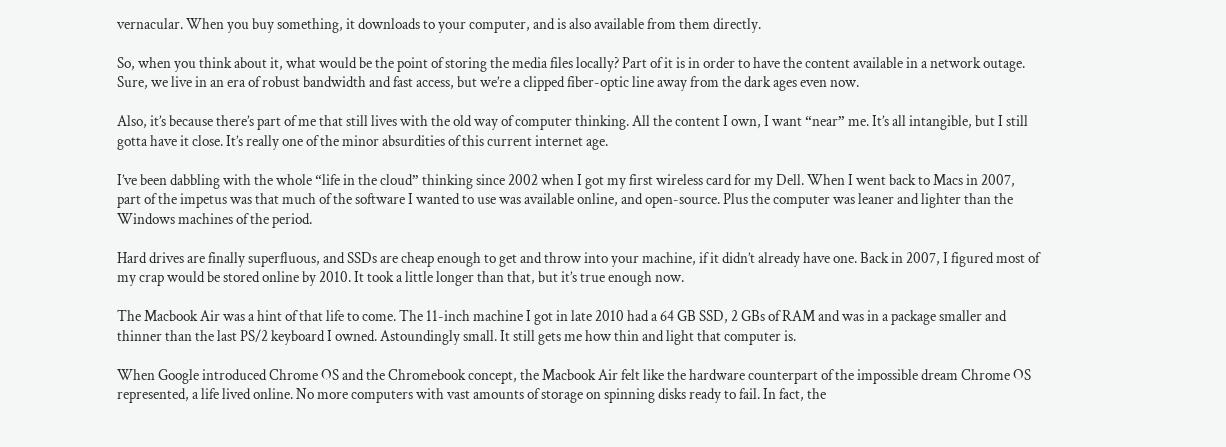vernacular. When you buy something, it downloads to your computer, and is also available from them directly.

So, when you think about it, what would be the point of storing the media files locally? Part of it is in order to have the content available in a network outage. Sure, we live in an era of robust bandwidth and fast access, but we’re a clipped fiber-optic line away from the dark ages even now.

Also, it’s because there’s part of me that still lives with the old way of computer thinking. All the content I own, I want “near” me. It’s all intangible, but I still gotta have it close. It’s really one of the minor absurdities of this current internet age.

I’ve been dabbling with the whole “life in the cloud” thinking since 2002 when I got my first wireless card for my Dell. When I went back to Macs in 2007, part of the impetus was that much of the software I wanted to use was available online, and open-source. Plus the computer was leaner and lighter than the Windows machines of the period.

Hard drives are finally superfluous, and SSDs are cheap enough to get and throw into your machine, if it didn’t already have one. Back in 2007, I figured most of my crap would be stored online by 2010. It took a little longer than that, but it’s true enough now.

The Macbook Air was a hint of that life to come. The 11-inch machine I got in late 2010 had a 64 GB SSD, 2 GBs of RAM and was in a package smaller and thinner than the last PS/2 keyboard I owned. Astoundingly small. It still gets me how thin and light that computer is.

When Google introduced Chrome OS and the Chromebook concept, the Macbook Air felt like the hardware counterpart of the impossible dream Chrome OS represented, a life lived online. No more computers with vast amounts of storage on spinning disks ready to fail. In fact, the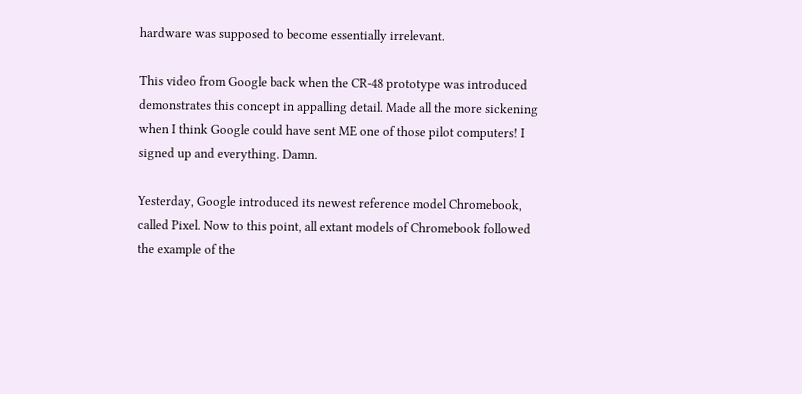hardware was supposed to become essentially irrelevant.

This video from Google back when the CR-48 prototype was introduced demonstrates this concept in appalling detail. Made all the more sickening when I think Google could have sent ME one of those pilot computers! I signed up and everything. Damn.

Yesterday, Google introduced its newest reference model Chromebook, called Pixel. Now to this point, all extant models of Chromebook followed the example of the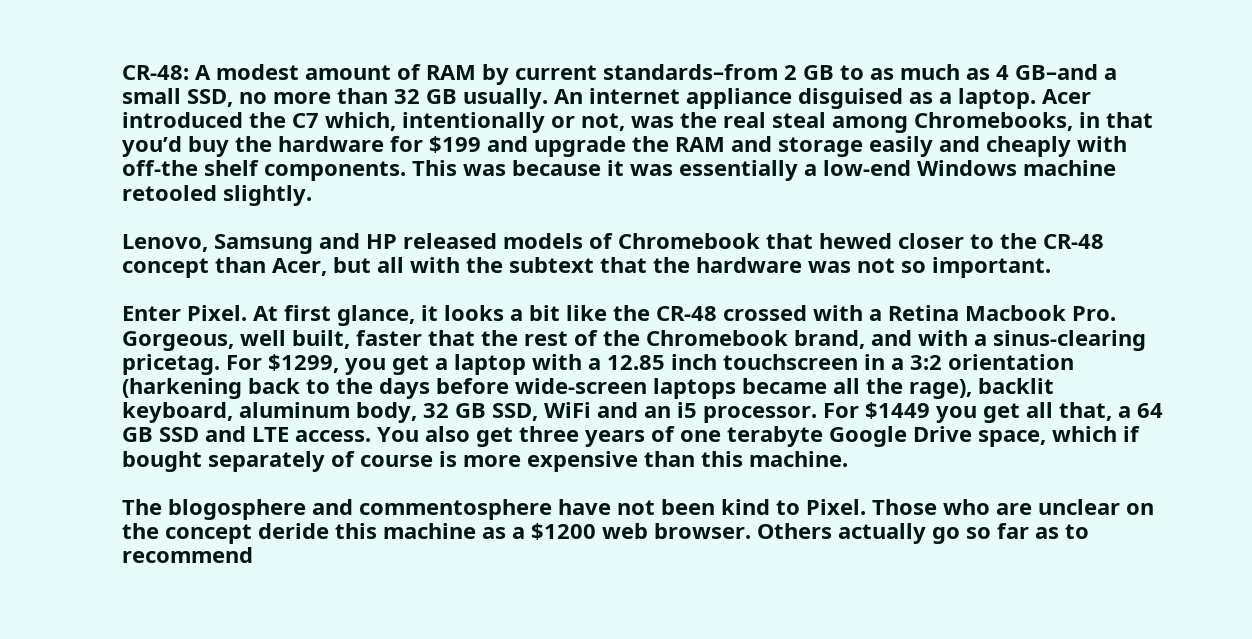CR-48: A modest amount of RAM by current standards–from 2 GB to as much as 4 GB–and a small SSD, no more than 32 GB usually. An internet appliance disguised as a laptop. Acer introduced the C7 which, intentionally or not, was the real steal among Chromebooks, in that you’d buy the hardware for $199 and upgrade the RAM and storage easily and cheaply with off-the shelf components. This was because it was essentially a low-end Windows machine retooled slightly.

Lenovo, Samsung and HP released models of Chromebook that hewed closer to the CR-48 concept than Acer, but all with the subtext that the hardware was not so important.

Enter Pixel. At first glance, it looks a bit like the CR-48 crossed with a Retina Macbook Pro. Gorgeous, well built, faster that the rest of the Chromebook brand, and with a sinus-clearing pricetag. For $1299, you get a laptop with a 12.85 inch touchscreen in a 3:2 orientation (harkening back to the days before wide-screen laptops became all the rage), backlit keyboard, aluminum body, 32 GB SSD, WiFi and an i5 processor. For $1449 you get all that, a 64 GB SSD and LTE access. You also get three years of one terabyte Google Drive space, which if bought separately of course is more expensive than this machine.

The blogosphere and commentosphere have not been kind to Pixel. Those who are unclear on the concept deride this machine as a $1200 web browser. Others actually go so far as to recommend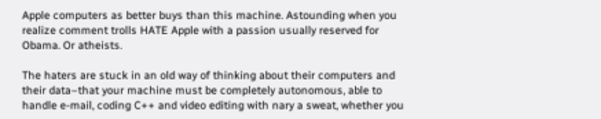Apple computers as better buys than this machine. Astounding when you realize comment trolls HATE Apple with a passion usually reserved for Obama. Or atheists.

The haters are stuck in an old way of thinking about their computers and their data–that your machine must be completely autonomous, able to handle e-mail, coding C++ and video editing with nary a sweat, whether you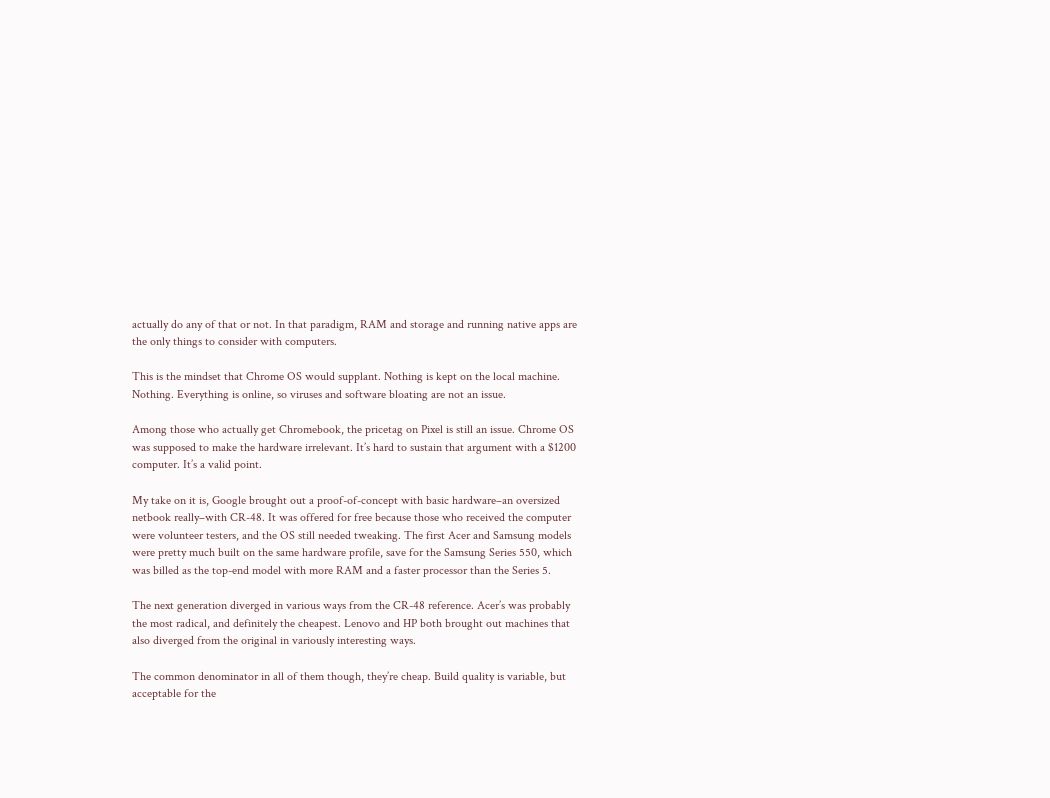actually do any of that or not. In that paradigm, RAM and storage and running native apps are the only things to consider with computers.

This is the mindset that Chrome OS would supplant. Nothing is kept on the local machine. Nothing. Everything is online, so viruses and software bloating are not an issue.

Among those who actually get Chromebook, the pricetag on Pixel is still an issue. Chrome OS was supposed to make the hardware irrelevant. It’s hard to sustain that argument with a $1200 computer. It’s a valid point.

My take on it is, Google brought out a proof-of-concept with basic hardware–an oversized netbook really–with CR-48. It was offered for free because those who received the computer were volunteer testers, and the OS still needed tweaking. The first Acer and Samsung models were pretty much built on the same hardware profile, save for the Samsung Series 550, which was billed as the top-end model with more RAM and a faster processor than the Series 5.

The next generation diverged in various ways from the CR-48 reference. Acer’s was probably the most radical, and definitely the cheapest. Lenovo and HP both brought out machines that also diverged from the original in variously interesting ways.

The common denominator in all of them though, they’re cheap. Build quality is variable, but acceptable for the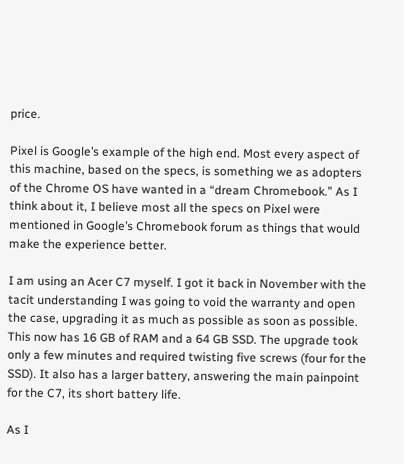price.

Pixel is Google’s example of the high end. Most every aspect of this machine, based on the specs, is something we as adopters of the Chrome OS have wanted in a “dream Chromebook.” As I think about it, I believe most all the specs on Pixel were mentioned in Google’s Chromebook forum as things that would make the experience better.

I am using an Acer C7 myself. I got it back in November with the tacit understanding I was going to void the warranty and open the case, upgrading it as much as possible as soon as possible. This now has 16 GB of RAM and a 64 GB SSD. The upgrade took only a few minutes and required twisting five screws (four for the SSD). It also has a larger battery, answering the main painpoint for the C7, its short battery life.

As I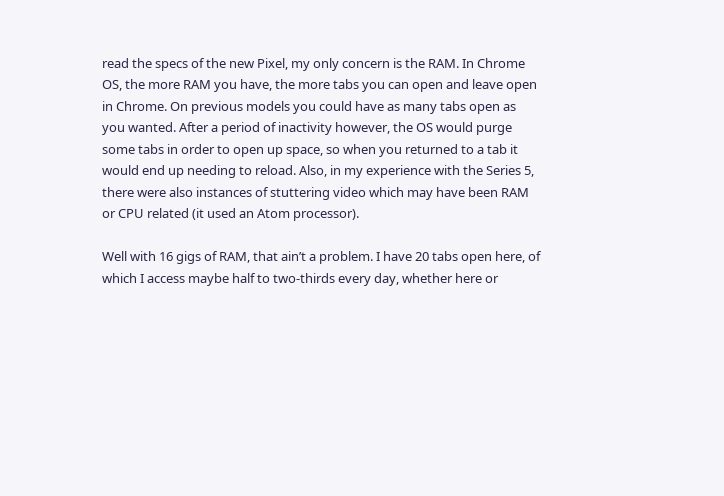read the specs of the new Pixel, my only concern is the RAM. In Chrome OS, the more RAM you have, the more tabs you can open and leave open in Chrome. On previous models you could have as many tabs open as you wanted. After a period of inactivity however, the OS would purge some tabs in order to open up space, so when you returned to a tab it would end up needing to reload. Also, in my experience with the Series 5, there were also instances of stuttering video which may have been RAM or CPU related (it used an Atom processor).

Well with 16 gigs of RAM, that ain’t a problem. I have 20 tabs open here, of which I access maybe half to two-thirds every day, whether here or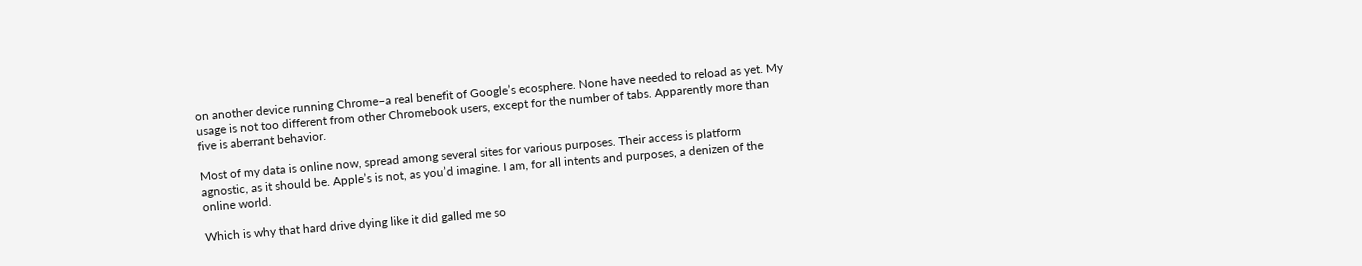on another device running Chrome–a real benefit of Google’s ecosphere. None have needed to reload as yet. My usage is not too different from other Chromebook users, except for the number of tabs. Apparently more than five is aberrant behavior.

Most of my data is online now, spread among several sites for various purposes. Their access is platform agnostic, as it should be. Apple’s is not, as you’d imagine. I am, for all intents and purposes, a denizen of the online world.

Which is why that hard drive dying like it did galled me so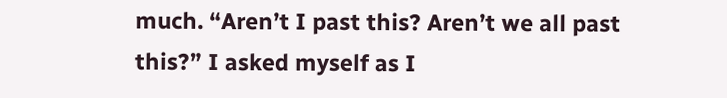much. “Aren’t I past this? Aren’t we all past this?” I asked myself as I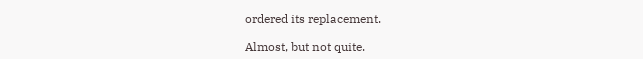ordered its replacement.

Almost, but not quite.